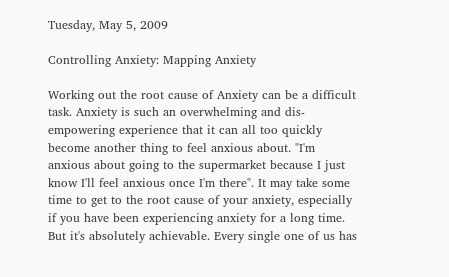Tuesday, May 5, 2009

Controlling Anxiety: Mapping Anxiety

Working out the root cause of Anxiety can be a difficult task. Anxiety is such an overwhelming and dis-empowering experience that it can all too quickly become another thing to feel anxious about. "I'm anxious about going to the supermarket because I just know I'll feel anxious once I'm there". It may take some time to get to the root cause of your anxiety, especially if you have been experiencing anxiety for a long time. But it's absolutely achievable. Every single one of us has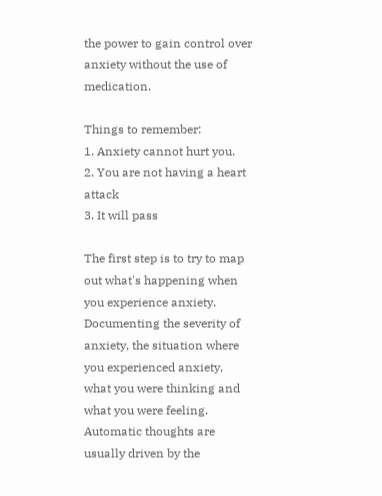the power to gain control over anxiety without the use of medication.

Things to remember:
1. Anxiety cannot hurt you.
2. You are not having a heart attack
3. It will pass

The first step is to try to map out what's happening when you experience anxiety. Documenting the severity of anxiety, the situation where you experienced anxiety, what you were thinking and what you were feeling. Automatic thoughts are usually driven by the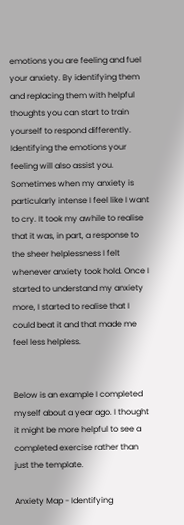emotions you are feeling and fuel your anxiety. By identifying them and replacing them with helpful thoughts you can start to train yourself to respond differently. Identifying the emotions your feeling will also assist you. Sometimes when my anxiety is particularly intense I feel like I want to cry. It took my awhile to realise that it was, in part, a response to the sheer helplessness I felt whenever anxiety took hold. Once I started to understand my anxiety more, I started to realise that I could beat it and that made me feel less helpless.


Below is an example I completed myself about a year ago. I thought it might be more helpful to see a completed exercise rather than just the template.

Anxiety Map - Identifying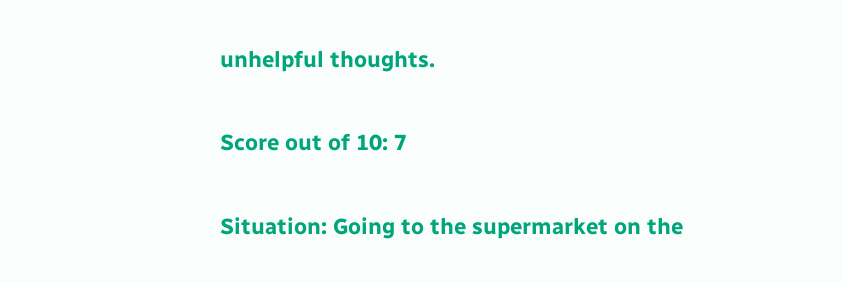unhelpful thoughts.

Score out of 10: 7

Situation: Going to the supermarket on the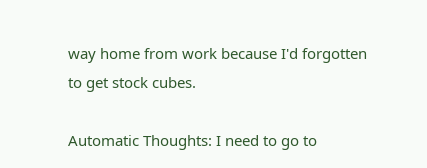way home from work because I'd forgotten to get stock cubes.

Automatic Thoughts: I need to go to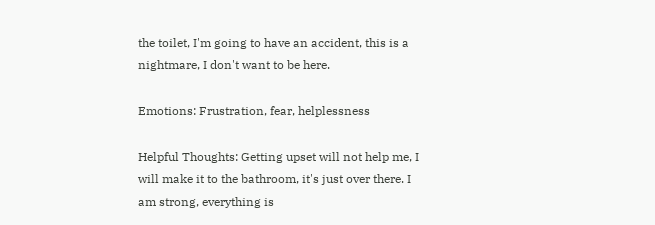the toilet, I'm going to have an accident, this is a nightmare, I don't want to be here.

Emotions: Frustration, fear, helplessness

Helpful Thoughts: Getting upset will not help me, I will make it to the bathroom, it's just over there. I am strong, everything is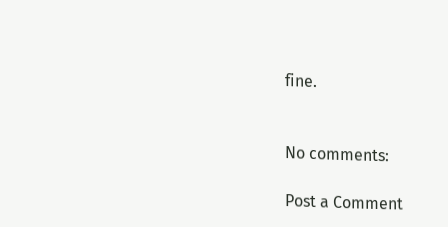fine.


No comments:

Post a Comment